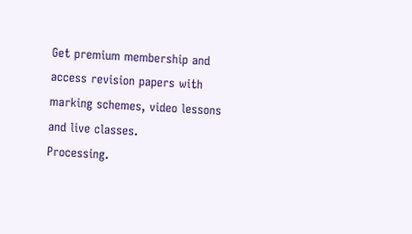Get premium membership and access revision papers with marking schemes, video lessons and live classes.
Processing.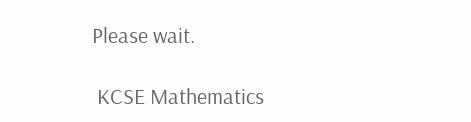Please wait.

 KCSE Mathematics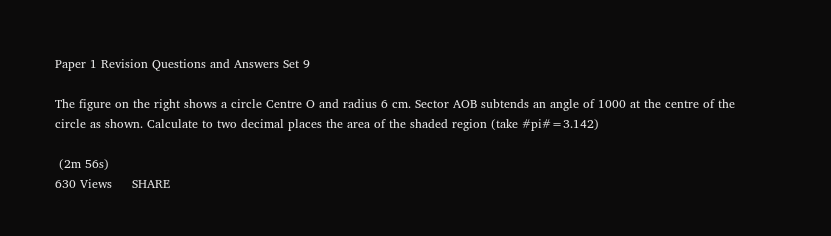Paper 1 Revision Questions and Answers Set 9

The figure on the right shows a circle Centre O and radius 6 cm. Sector AOB subtends an angle of 1000 at the centre of the circle as shown. Calculate to two decimal places the area of the shaded region (take #pi#=3.142)

 (2m 56s)
630 Views     SHARE